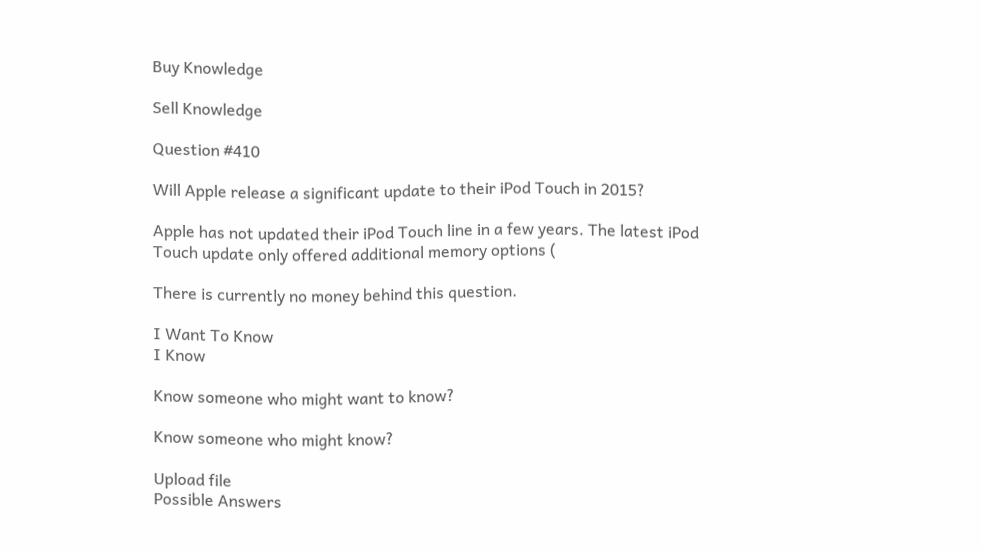Buy Knowledge

Sell Knowledge

Question #410

Will Apple release a significant update to their iPod Touch in 2015?

Apple has not updated their iPod Touch line in a few years. The latest iPod Touch update only offered additional memory options (

There is currently no money behind this question.

I Want To Know
I Know

Know someone who might want to know?

Know someone who might know?

Upload file
Possible Answers